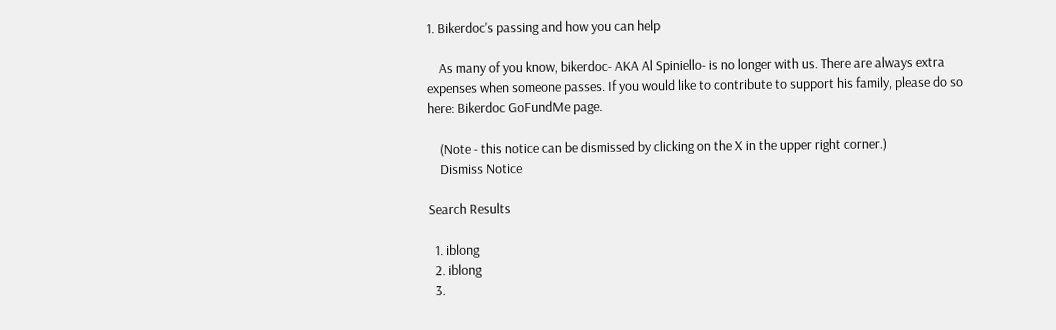1. Bikerdoc's passing and how you can help

    As many of you know, bikerdoc- AKA Al Spiniello- is no longer with us. There are always extra expenses when someone passes. If you would like to contribute to support his family, please do so here: Bikerdoc GoFundMe page.

    (Note - this notice can be dismissed by clicking on the X in the upper right corner.)
    Dismiss Notice

Search Results

  1. iblong
  2. iblong
  3.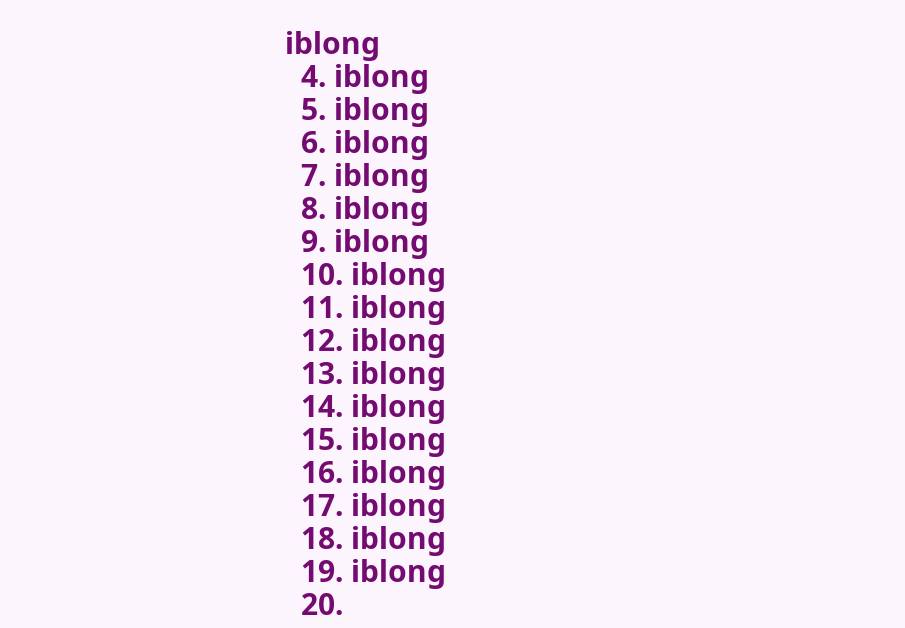iblong
  4. iblong
  5. iblong
  6. iblong
  7. iblong
  8. iblong
  9. iblong
  10. iblong
  11. iblong
  12. iblong
  13. iblong
  14. iblong
  15. iblong
  16. iblong
  17. iblong
  18. iblong
  19. iblong
  20.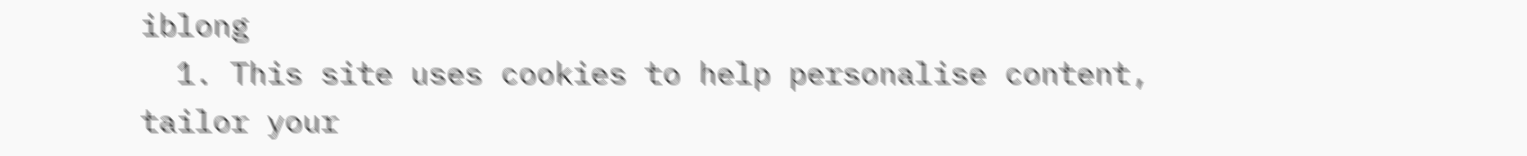iblong
  1. This site uses cookies to help personalise content, tailor your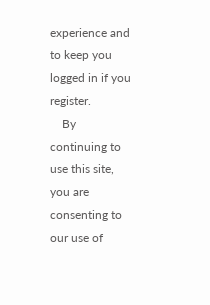experience and to keep you logged in if you register.
    By continuing to use this site, you are consenting to our use of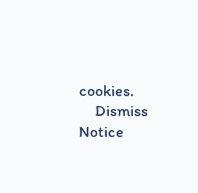cookies.
    Dismiss Notice